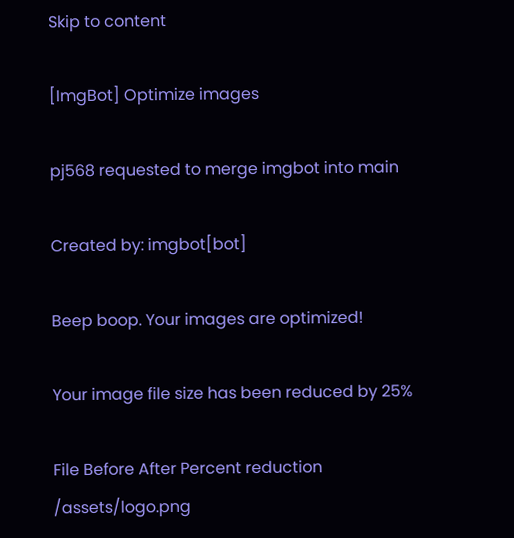Skip to content

[ImgBot] Optimize images

pj568 requested to merge imgbot into main

Created by: imgbot[bot]

Beep boop. Your images are optimized!

Your image file size has been reduced by 25%

File Before After Percent reduction
/assets/logo.png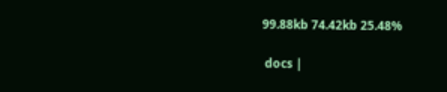99.88kb 74.42kb 25.48%

 docs |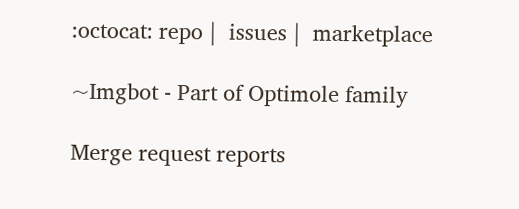:octocat: repo |  issues |  marketplace

~Imgbot - Part of Optimole family

Merge request reports